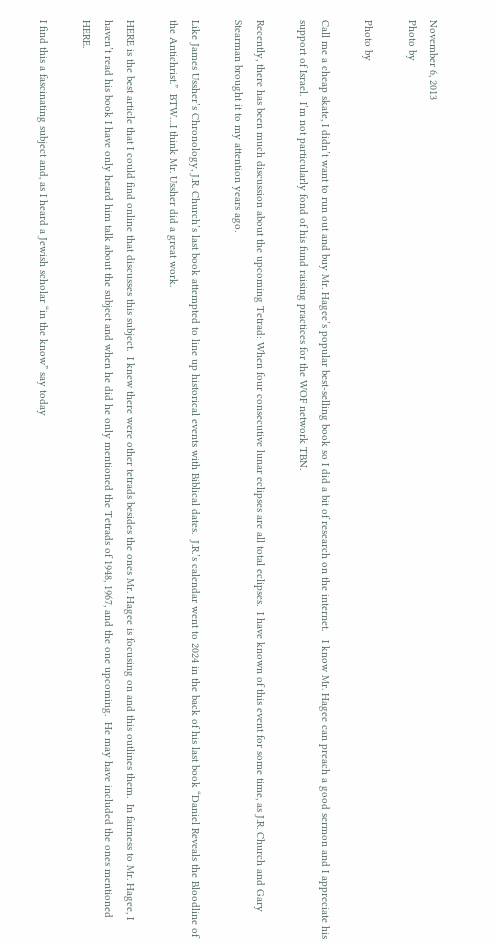November 6, 2013
Photo by

Photo by

Call me a cheap skate, I didn’t want to run out and buy Mr. Hagee’s popular best-selling book so I did a bit of research on the internet.   I know Mr. Hagee can preach a good sermon and I appreciate his support of Israel.  I’m not particularly fond of his fund raising practices for the WOF network TBN.

Recently, there has been much discussion about the upcoming Tetrad: When four consecutive lunar eclipses are all total eclipses.  I have known of this event for some time, as J.R. Church and Gary Stearman brought it to my attention years ago.

Like James Ussher’s Chronology, J.R. Church’s last book attempted to line up historical events with Biblical dates.  J.R.’s calendar went to 2024 in the back of his last book “Daniel Reveals the Bloodline of the Antichrist.”  BTW…I think Mr. Ussher did a great work.

HERE is the best article that I could find online that discusses this subject.  I knew there were other tetrads besides the ones Mr. Hagee is focusing on and this outlines them.  In fairness to Mr. Hagee, I haven’t read his book I have only heard him talk about the subject and when he did he only mentioned the Tetrads of 1948, 1967, and the one upcoming.  He may have included the ones mentioned HERE.

I find this a fascinating subject and, as I heard a Jewish scholar “in the know” say today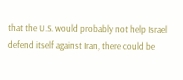that the U.S. would probably not help Israel defend itself against Iran, there could be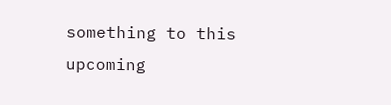something to this upcoming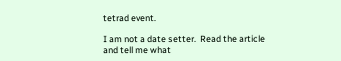tetrad event.

I am not a date setter.  Read the article and tell me what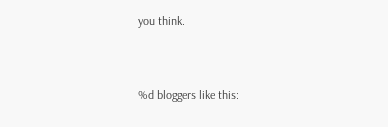you think.


%d bloggers like this: